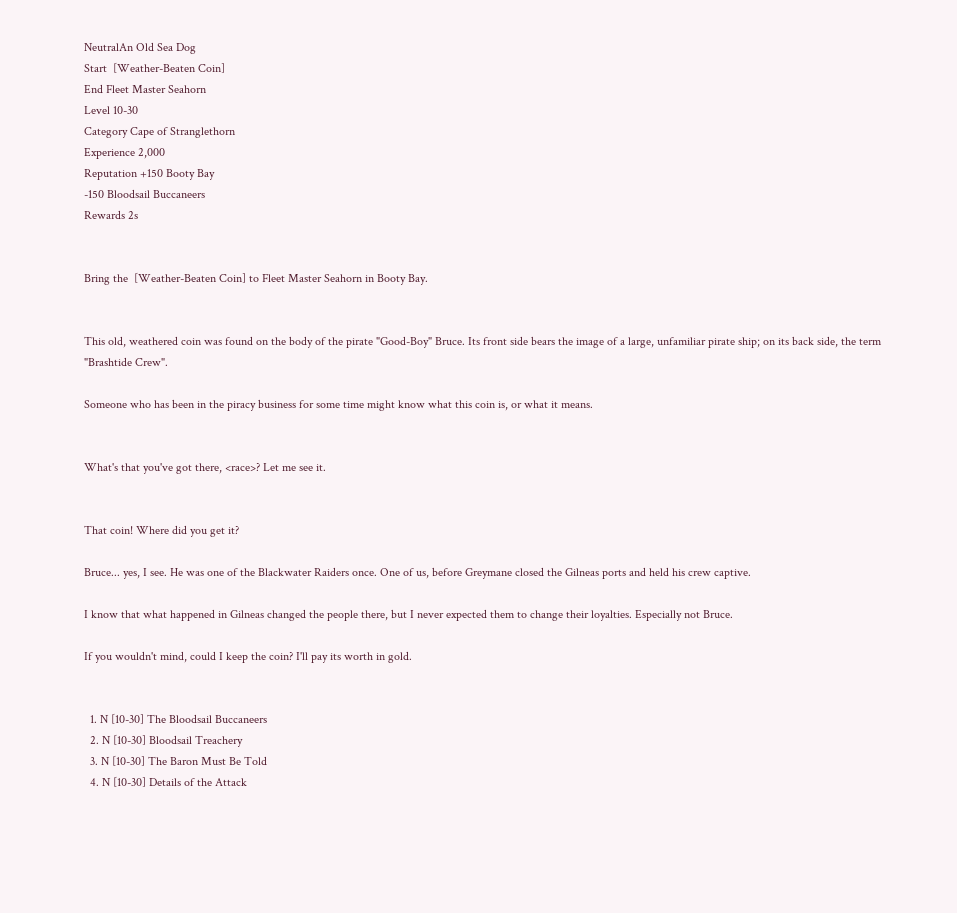NeutralAn Old Sea Dog
Start  [Weather-Beaten Coin]
End Fleet Master Seahorn
Level 10-30
Category Cape of Stranglethorn
Experience 2,000
Reputation +150 Booty Bay
-150 Bloodsail Buccaneers
Rewards 2s


Bring the  [Weather-Beaten Coin] to Fleet Master Seahorn in Booty Bay.


This old, weathered coin was found on the body of the pirate "Good-Boy" Bruce. Its front side bears the image of a large, unfamiliar pirate ship; on its back side, the term "Brashtide Crew".

Someone who has been in the piracy business for some time might know what this coin is, or what it means.


What's that you've got there, <race>? Let me see it.


That coin! Where did you get it?

Bruce... yes, I see. He was one of the Blackwater Raiders once. One of us, before Greymane closed the Gilneas ports and held his crew captive.

I know that what happened in Gilneas changed the people there, but I never expected them to change their loyalties. Especially not Bruce.

If you wouldn't mind, could I keep the coin? I'll pay its worth in gold.


  1. N [10-30] The Bloodsail Buccaneers
  2. N [10-30] Bloodsail Treachery
  3. N [10-30] The Baron Must Be Told
  4. N [10-30] Details of the Attack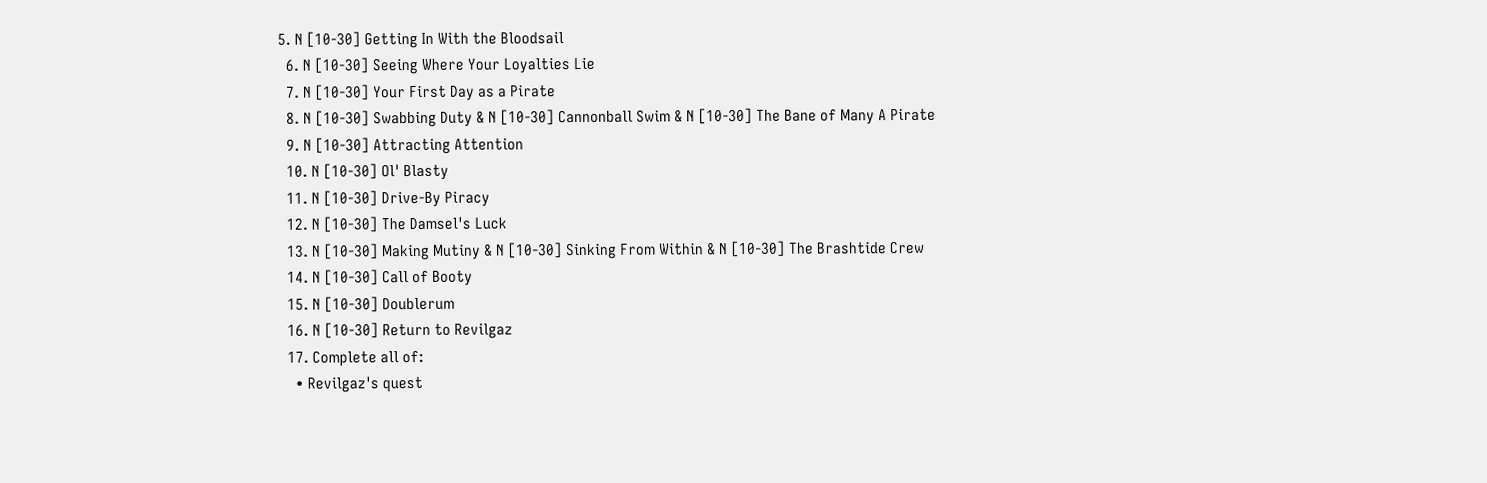5. N [10-30] Getting In With the Bloodsail
  6. N [10-30] Seeing Where Your Loyalties Lie
  7. N [10-30] Your First Day as a Pirate
  8. N [10-30] Swabbing Duty & N [10-30] Cannonball Swim & N [10-30] The Bane of Many A Pirate
  9. N [10-30] Attracting Attention
  10. N [10-30] Ol' Blasty
  11. N [10-30] Drive-By Piracy
  12. N [10-30] The Damsel's Luck
  13. N [10-30] Making Mutiny & N [10-30] Sinking From Within & N [10-30] The Brashtide Crew
  14. N [10-30] Call of Booty
  15. N [10-30] Doublerum
  16. N [10-30] Return to Revilgaz
  17. Complete all of:
    • Revilgaz's quest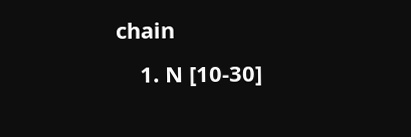chain
    1. N [10-30]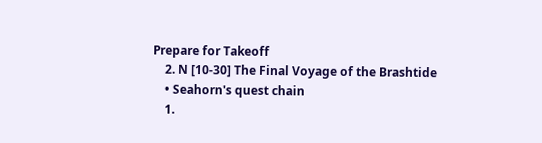Prepare for Takeoff
    2. N [10-30] The Final Voyage of the Brashtide
    • Seahorn's quest chain
    1.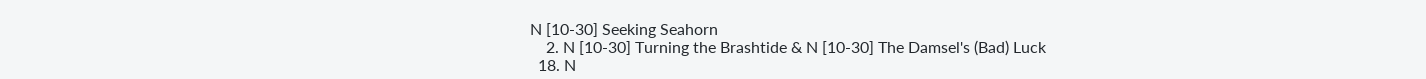N [10-30] Seeking Seahorn
    2. N [10-30] Turning the Brashtide & N [10-30] The Damsel's (Bad) Luck
  18. N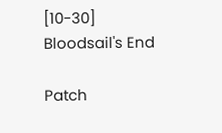[10-30] Bloodsail's End

Patch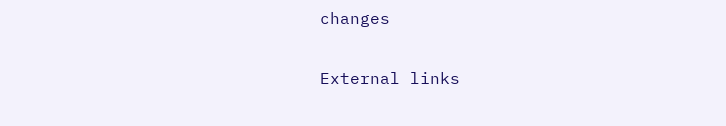changes

External links